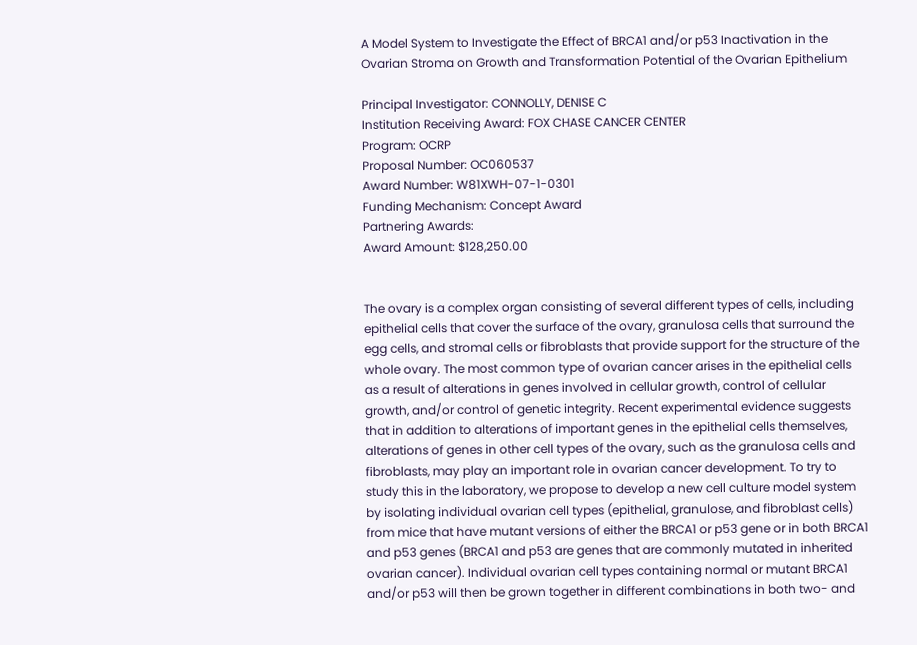A Model System to Investigate the Effect of BRCA1 and/or p53 Inactivation in the Ovarian Stroma on Growth and Transformation Potential of the Ovarian Epithelium

Principal Investigator: CONNOLLY, DENISE C
Institution Receiving Award: FOX CHASE CANCER CENTER
Program: OCRP
Proposal Number: OC060537
Award Number: W81XWH-07-1-0301
Funding Mechanism: Concept Award
Partnering Awards:
Award Amount: $128,250.00


The ovary is a complex organ consisting of several different types of cells, including epithelial cells that cover the surface of the ovary, granulosa cells that surround the egg cells, and stromal cells or fibroblasts that provide support for the structure of the whole ovary. The most common type of ovarian cancer arises in the epithelial cells as a result of alterations in genes involved in cellular growth, control of cellular growth, and/or control of genetic integrity. Recent experimental evidence suggests that in addition to alterations of important genes in the epithelial cells themselves, alterations of genes in other cell types of the ovary, such as the granulosa cells and fibroblasts, may play an important role in ovarian cancer development. To try to study this in the laboratory, we propose to develop a new cell culture model system by isolating individual ovarian cell types (epithelial, granulose, and fibroblast cells) from mice that have mutant versions of either the BRCA1 or p53 gene or in both BRCA1 and p53 genes (BRCA1 and p53 are genes that are commonly mutated in inherited ovarian cancer). Individual ovarian cell types containing normal or mutant BRCA1 and/or p53 will then be grown together in different combinations in both two- and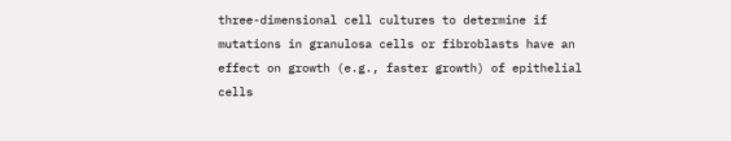three-dimensional cell cultures to determine if mutations in granulosa cells or fibroblasts have an effect on growth (e.g., faster growth) of epithelial cells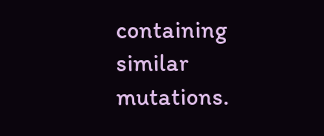containing similar mutations.